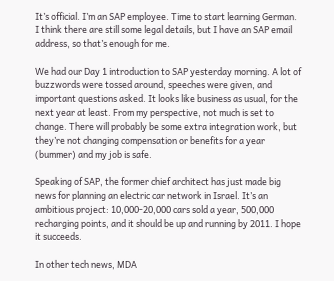It’s official. I’m an SAP employee. Time to start learning German. I think there are still some legal details, but I have an SAP email address, so that’s enough for me.

We had our Day 1 introduction to SAP yesterday morning. A lot of buzzwords were tossed around, speeches were given, and important questions asked. It looks like business as usual, for the next year at least. From my perspective, not much is set to change. There will probably be some extra integration work, but they’re not changing compensation or benefits for a year (bummer) and my job is safe.

Speaking of SAP, the former chief architect has just made big news for planning an electric car network in Israel. It’s an ambitious project: 10,000-20,000 cars sold a year, 500,000 recharging points, and it should be up and running by 2011. I hope it succeeds.

In other tech news, MDA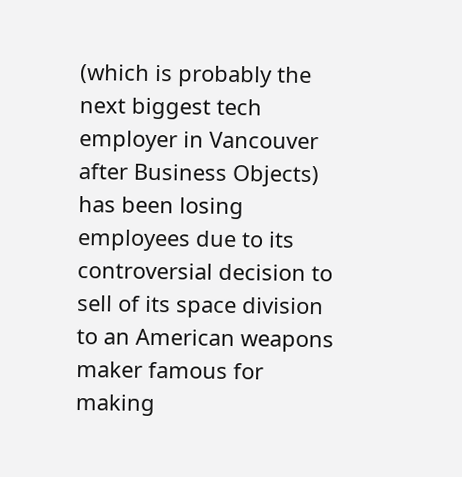(which is probably the next biggest tech employer in Vancouver after Business Objects) has been losing employees due to its controversial decision to sell of its space division to an American weapons maker famous for making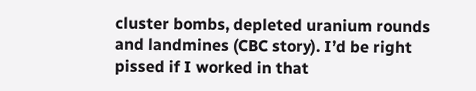cluster bombs, depleted uranium rounds and landmines (CBC story). I’d be right pissed if I worked in that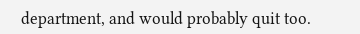department, and would probably quit too.